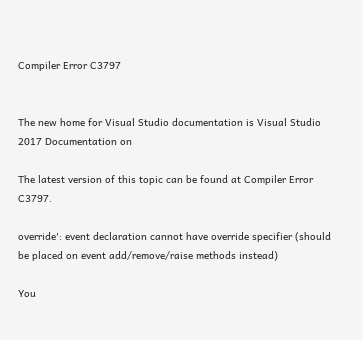Compiler Error C3797


The new home for Visual Studio documentation is Visual Studio 2017 Documentation on

The latest version of this topic can be found at Compiler Error C3797.

override': event declaration cannot have override specifier (should be placed on event add/remove/raise methods instead)

You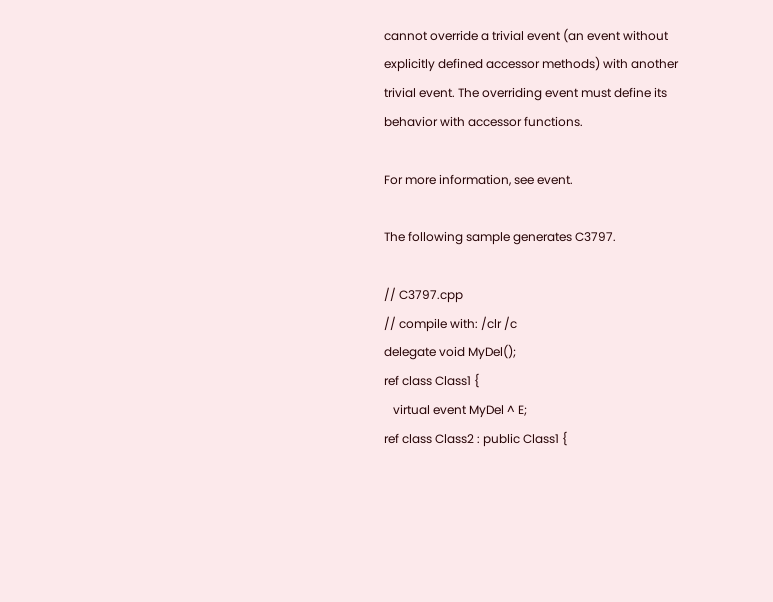cannot override a trivial event (an event without explicitly defined accessor methods) with another trivial event. The overriding event must define its behavior with accessor functions.

For more information, see event.

The following sample generates C3797.

// C3797.cpp
// compile with: /clr /c
delegate void MyDel();
ref class Class1 {
   virtual event MyDel ^ E;
ref class Class2 : public Class1 {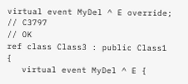virtual event MyDel ^ E override;   // C3797
// OK
ref class Class3 : public Class1 {
   virtual event MyDel ^ E {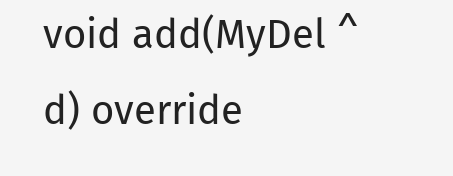void add(MyDel ^ d) override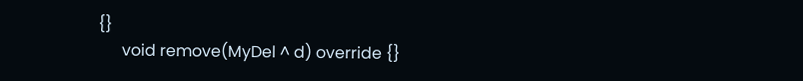{}
      void remove(MyDel ^ d) override {}